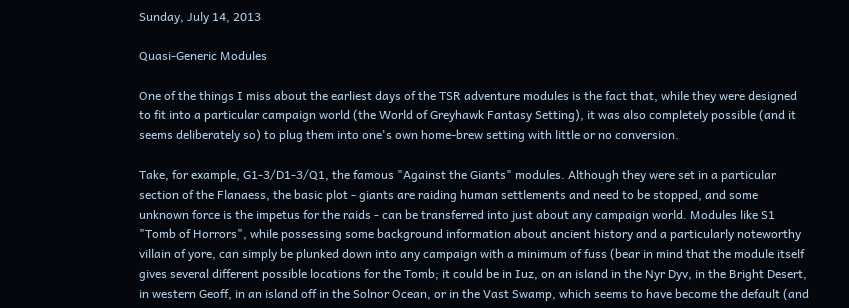Sunday, July 14, 2013

Quasi-Generic Modules

One of the things I miss about the earliest days of the TSR adventure modules is the fact that, while they were designed to fit into a particular campaign world (the World of Greyhawk Fantasy Setting), it was also completely possible (and it seems deliberately so) to plug them into one's own home-brew setting with little or no conversion.

Take, for example, G1-3/D1-3/Q1, the famous "Against the Giants" modules. Although they were set in a particular section of the Flanaess, the basic plot - giants are raiding human settlements and need to be stopped, and some unknown force is the impetus for the raids - can be transferred into just about any campaign world. Modules like S1 "Tomb of Horrors", while possessing some background information about ancient history and a particularly noteworthy villain of yore, can simply be plunked down into any campaign with a minimum of fuss (bear in mind that the module itself gives several different possible locations for the Tomb; it could be in Iuz, on an island in the Nyr Dyv, in the Bright Desert, in western Geoff, in an island off in the Solnor Ocean, or in the Vast Swamp, which seems to have become the default (and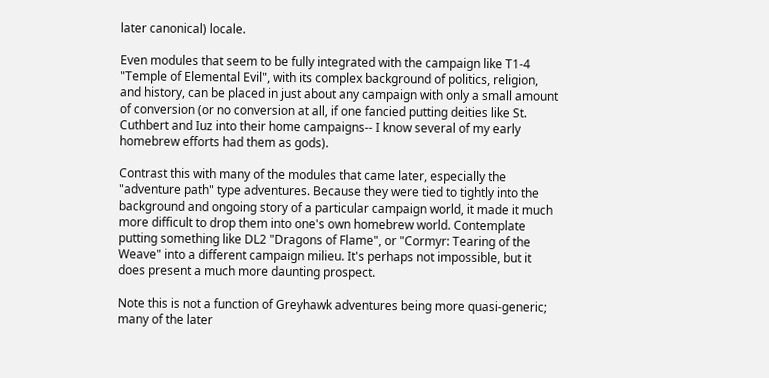later canonical) locale.

Even modules that seem to be fully integrated with the campaign like T1-4 "Temple of Elemental Evil", with its complex background of politics, religion, and history, can be placed in just about any campaign with only a small amount of conversion (or no conversion at all, if one fancied putting deities like St. Cuthbert and Iuz into their home campaigns-- I know several of my early homebrew efforts had them as gods).

Contrast this with many of the modules that came later, especially the "adventure path" type adventures. Because they were tied to tightly into the background and ongoing story of a particular campaign world, it made it much more difficult to drop them into one's own homebrew world. Contemplate putting something like DL2 "Dragons of Flame", or "Cormyr: Tearing of the Weave" into a different campaign milieu. It's perhaps not impossible, but it does present a much more daunting prospect.

Note this is not a function of Greyhawk adventures being more quasi-generic; many of the later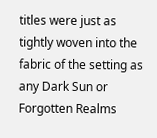titles were just as tightly woven into the fabric of the setting as any Dark Sun or Forgotten Realms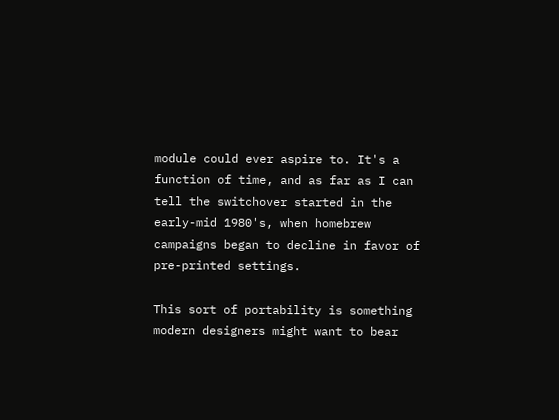module could ever aspire to. It's a function of time, and as far as I can tell the switchover started in the early-mid 1980's, when homebrew campaigns began to decline in favor of pre-printed settings.

This sort of portability is something modern designers might want to bear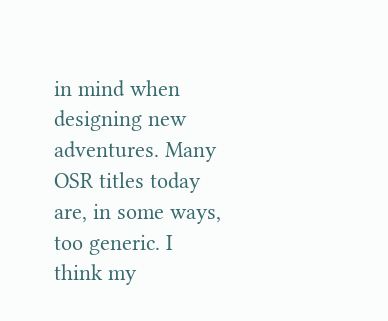in mind when designing new adventures. Many OSR titles today are, in some ways, too generic. I think my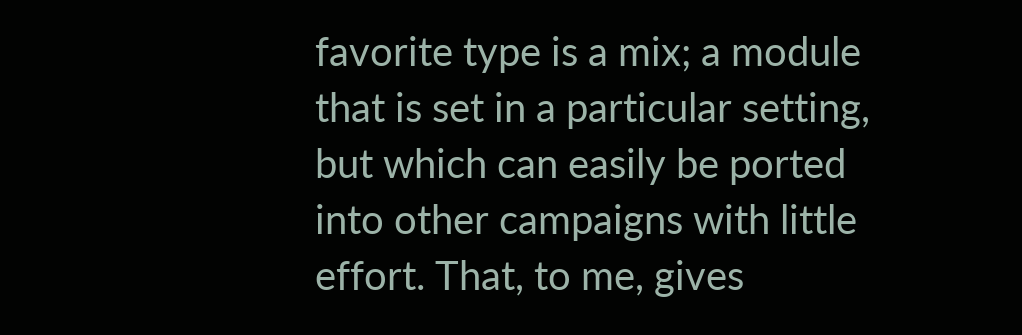favorite type is a mix; a module that is set in a particular setting, but which can easily be ported into other campaigns with little effort. That, to me, gives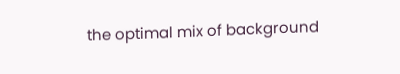the optimal mix of background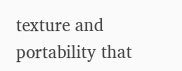texture and portability that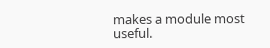makes a module most useful.